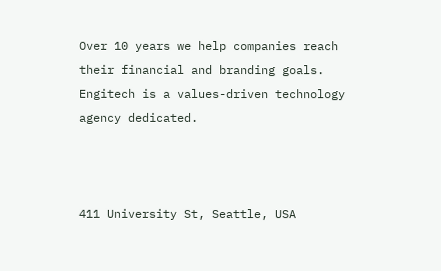Over 10 years we help companies reach their financial and branding goals. Engitech is a values-driven technology agency dedicated.



411 University St, Seattle, USA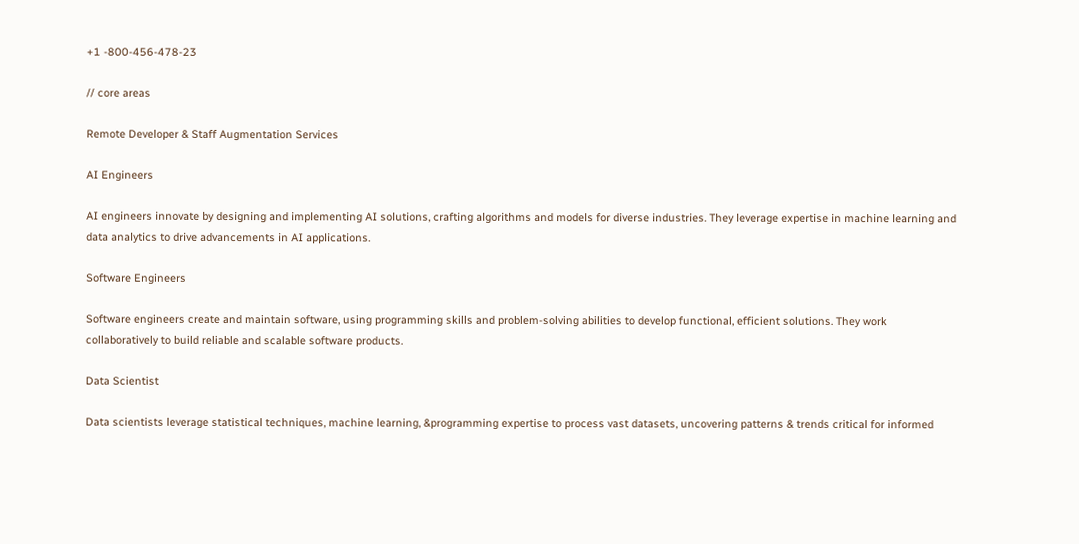+1 -800-456-478-23

// core areas

Remote Developer & Staff Augmentation Services

AI Engineers

AI engineers innovate by designing and implementing AI solutions, crafting algorithms and models for diverse industries. They leverage expertise in machine learning and data analytics to drive advancements in AI applications.

Software Engineers

Software engineers create and maintain software, using programming skills and problem-solving abilities to develop functional, efficient solutions. They work collaboratively to build reliable and scalable software products.

Data Scientist

Data scientists leverage statistical techniques, machine learning, &programming expertise to process vast datasets, uncovering patterns & trends critical for informed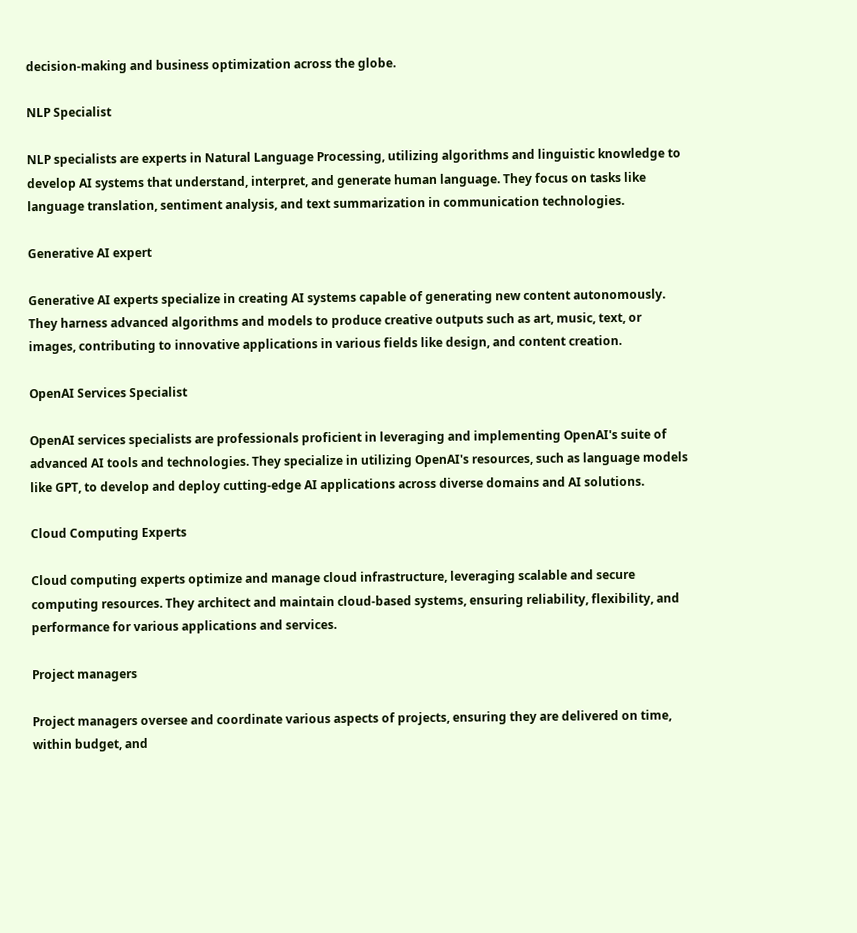decision-making and business optimization across the globe.

NLP Specialist

NLP specialists are experts in Natural Language Processing, utilizing algorithms and linguistic knowledge to develop AI systems that understand, interpret, and generate human language. They focus on tasks like language translation, sentiment analysis, and text summarization in communication technologies.

Generative AI expert

Generative AI experts specialize in creating AI systems capable of generating new content autonomously. They harness advanced algorithms and models to produce creative outputs such as art, music, text, or images, contributing to innovative applications in various fields like design, and content creation.

OpenAI Services Specialist

OpenAI services specialists are professionals proficient in leveraging and implementing OpenAI's suite of advanced AI tools and technologies. They specialize in utilizing OpenAI's resources, such as language models like GPT, to develop and deploy cutting-edge AI applications across diverse domains and AI solutions.

Cloud Computing Experts

Cloud computing experts optimize and manage cloud infrastructure, leveraging scalable and secure computing resources. They architect and maintain cloud-based systems, ensuring reliability, flexibility, and performance for various applications and services.

Project managers

Project managers oversee and coordinate various aspects of projects, ensuring they are delivered on time, within budget, and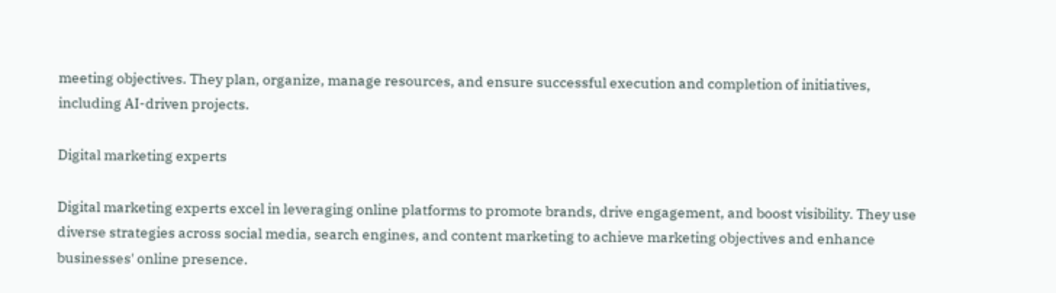meeting objectives. They plan, organize, manage resources, and ensure successful execution and completion of initiatives, including AI-driven projects.

Digital marketing experts

Digital marketing experts excel in leveraging online platforms to promote brands, drive engagement, and boost visibility. They use diverse strategies across social media, search engines, and content marketing to achieve marketing objectives and enhance businesses' online presence.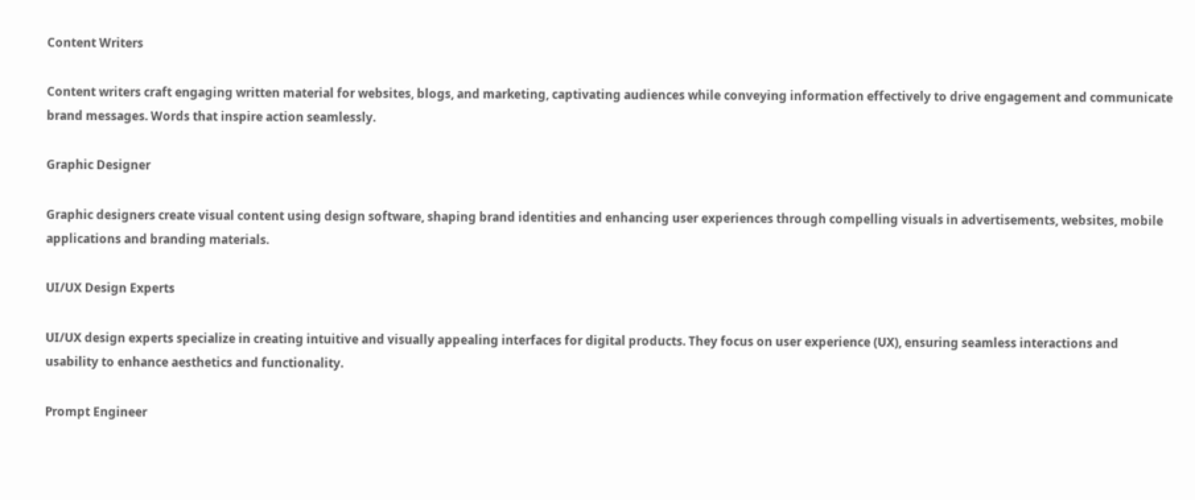Content Writers

Content writers craft engaging written material for websites, blogs, and marketing, captivating audiences while conveying information effectively to drive engagement and communicate brand messages. Words that inspire action seamlessly.

Graphic Designer

Graphic designers create visual content using design software, shaping brand identities and enhancing user experiences through compelling visuals in advertisements, websites, mobile applications and branding materials.

UI/UX Design Experts

UI/UX design experts specialize in creating intuitive and visually appealing interfaces for digital products. They focus on user experience (UX), ensuring seamless interactions and usability to enhance aesthetics and functionality.

Prompt Engineer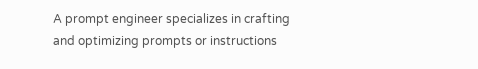A prompt engineer specializes in crafting and optimizing prompts or instructions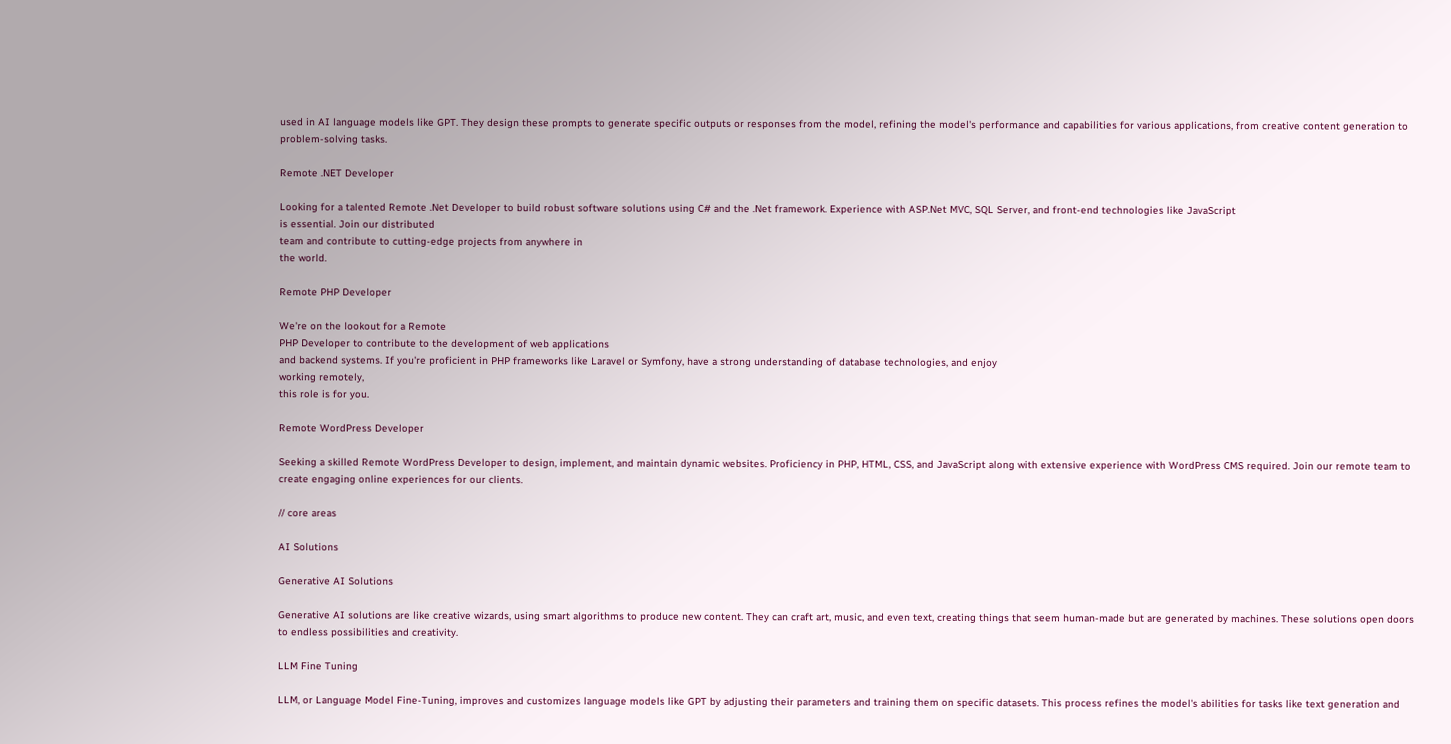used in AI language models like GPT. They design these prompts to generate specific outputs or responses from the model, refining the model's performance and capabilities for various applications, from creative content generation to problem-solving tasks.

Remote .NET Developer

Looking for a talented Remote .Net Developer to build robust software solutions using C# and the .Net framework. Experience with ASP.Net MVC, SQL Server, and front-end technologies like JavaScript
is essential. Join our distributed
team and contribute to cutting-edge projects from anywhere in
the world.

Remote PHP Developer

We're on the lookout for a Remote
PHP Developer to contribute to the development of web applications
and backend systems. If you're proficient in PHP frameworks like Laravel or Symfony, have a strong understanding of database technologies, and enjoy
working remotely,
this role is for you.

Remote WordPress Developer

Seeking a skilled Remote WordPress Developer to design, implement, and maintain dynamic websites. Proficiency in PHP, HTML, CSS, and JavaScript along with extensive experience with WordPress CMS required. Join our remote team to create engaging online experiences for our clients.

// core areas

AI Solutions

Generative AI Solutions

Generative AI solutions are like creative wizards, using smart algorithms to produce new content. They can craft art, music, and even text, creating things that seem human-made but are generated by machines. These solutions open doors to endless possibilities and creativity.

LLM Fine Tuning

LLM, or Language Model Fine-Tuning, improves and customizes language models like GPT by adjusting their parameters and training them on specific datasets. This process refines the model's abilities for tasks like text generation and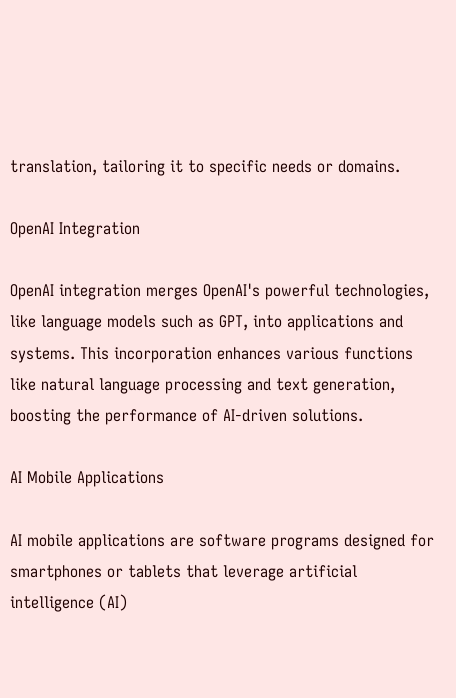translation, tailoring it to specific needs or domains.

OpenAI Integration

OpenAI integration merges OpenAI's powerful technologies, like language models such as GPT, into applications and systems. This incorporation enhances various functions like natural language processing and text generation, boosting the performance of AI-driven solutions.

AI Mobile Applications

AI mobile applications are software programs designed for smartphones or tablets that leverage artificial intelligence (AI)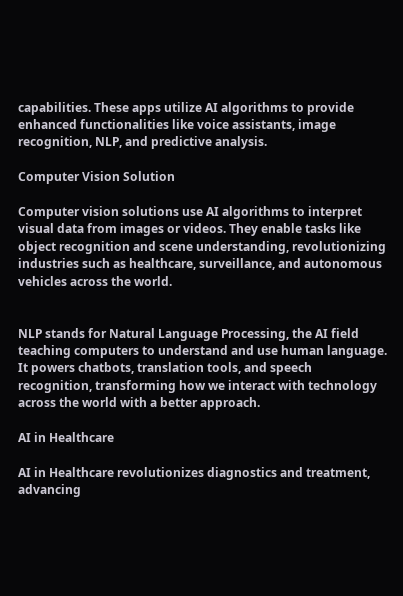capabilities. These apps utilize AI algorithms to provide enhanced functionalities like voice assistants, image recognition, NLP, and predictive analysis.

Computer Vision Solution

Computer vision solutions use AI algorithms to interpret visual data from images or videos. They enable tasks like object recognition and scene understanding, revolutionizing industries such as healthcare, surveillance, and autonomous vehicles across the world.


NLP stands for Natural Language Processing, the AI field teaching computers to understand and use human language. It powers chatbots, translation tools, and speech recognition, transforming how we interact with technology across the world with a better approach.

AI in Healthcare

AI in Healthcare revolutionizes diagnostics and treatment, advancing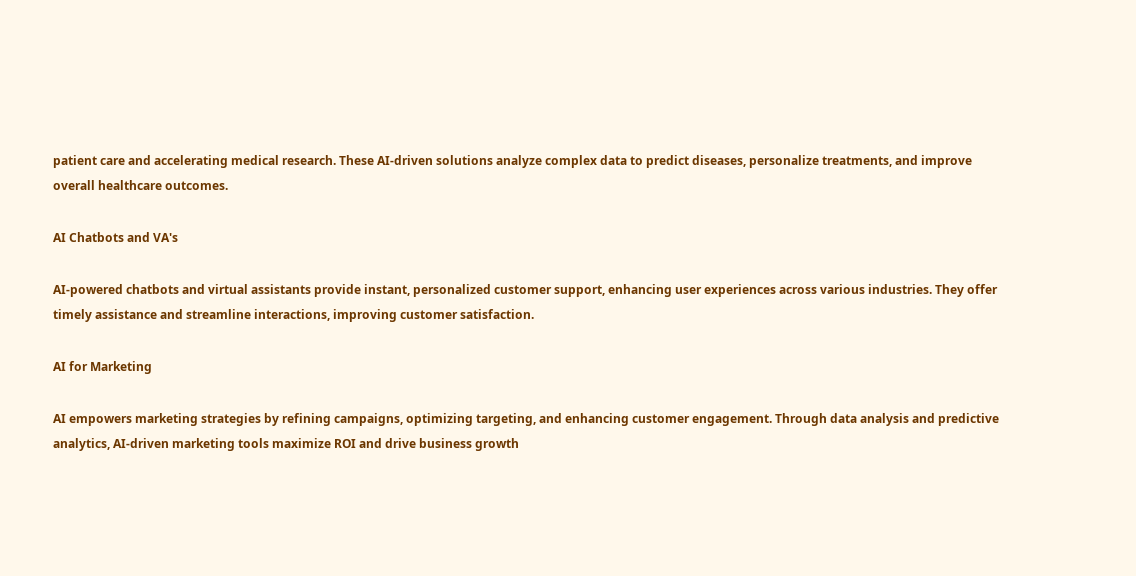patient care and accelerating medical research. These AI-driven solutions analyze complex data to predict diseases, personalize treatments, and improve overall healthcare outcomes.

AI Chatbots and VA's

AI-powered chatbots and virtual assistants provide instant, personalized customer support, enhancing user experiences across various industries. They offer timely assistance and streamline interactions, improving customer satisfaction.

AI for Marketing

AI empowers marketing strategies by refining campaigns, optimizing targeting, and enhancing customer engagement. Through data analysis and predictive analytics, AI-driven marketing tools maximize ROI and drive business growth